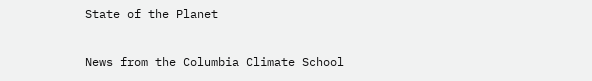State of the Planet

News from the Columbia Climate School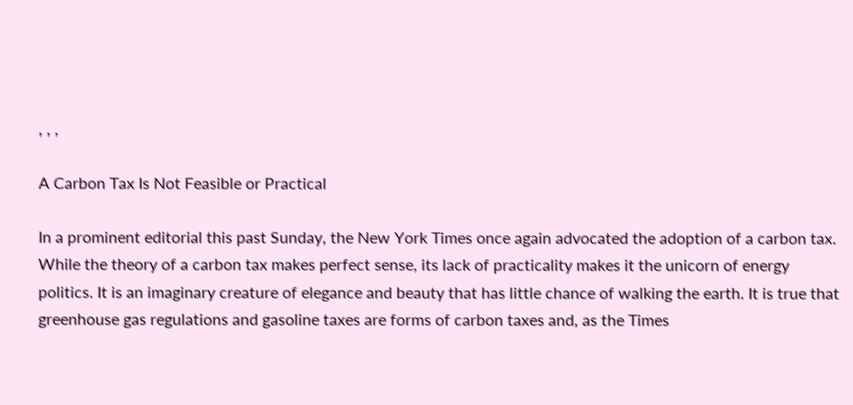, , ,

A Carbon Tax Is Not Feasible or Practical

In a prominent editorial this past Sunday, the New York Times once again advocated the adoption of a carbon tax. While the theory of a carbon tax makes perfect sense, its lack of practicality makes it the unicorn of energy politics. It is an imaginary creature of elegance and beauty that has little chance of walking the earth. It is true that greenhouse gas regulations and gasoline taxes are forms of carbon taxes and, as the Times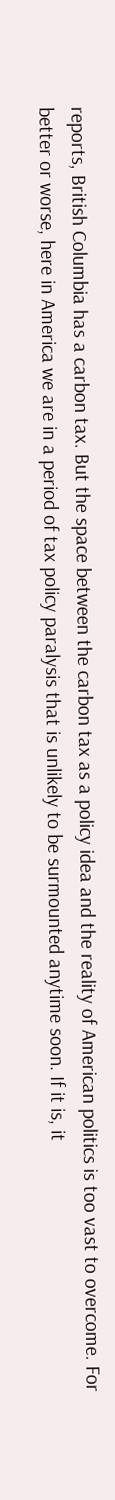reports, British Columbia has a carbon tax. But the space between the carbon tax as a policy idea and the reality of American politics is too vast to overcome. For better or worse, here in America we are in a period of tax policy paralysis that is unlikely to be surmounted anytime soon. If it is, it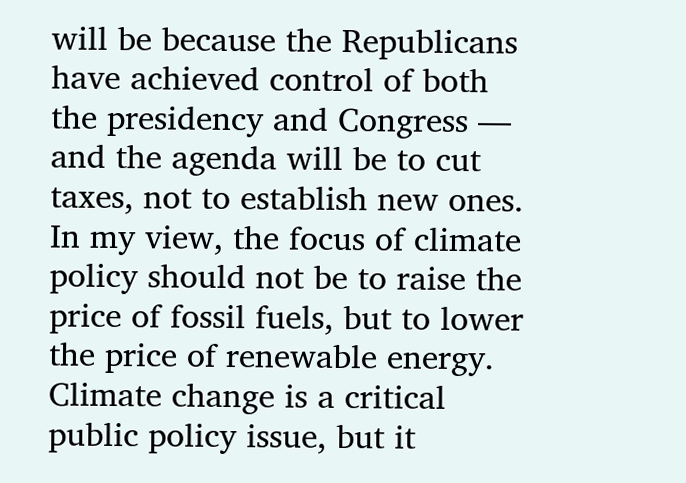will be because the Republicans have achieved control of both the presidency and Congress — and the agenda will be to cut taxes, not to establish new ones. In my view, the focus of climate policy should not be to raise the price of fossil fuels, but to lower the price of renewable energy. Climate change is a critical public policy issue, but it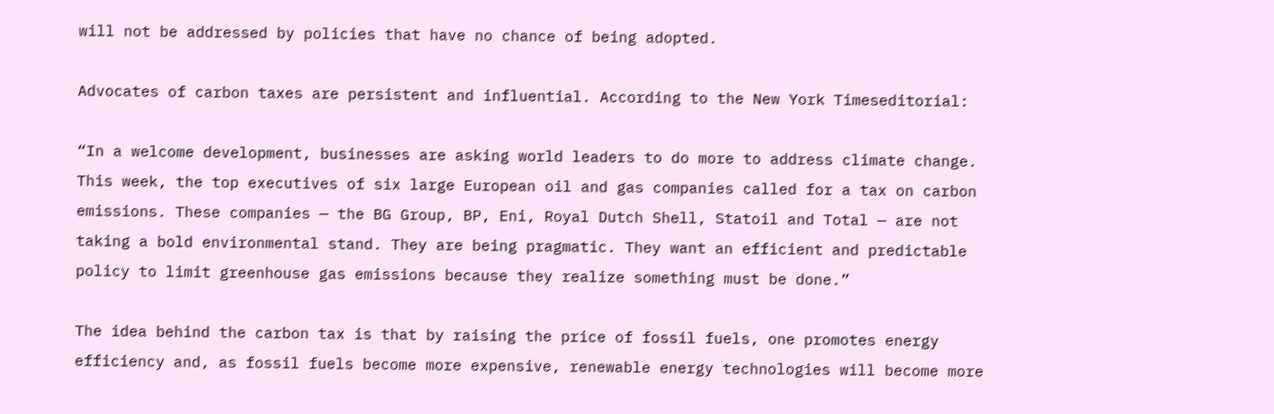will not be addressed by policies that have no chance of being adopted.

Advocates of carbon taxes are persistent and influential. According to the New York Timeseditorial:

“In a welcome development, businesses are asking world leaders to do more to address climate change. This week, the top executives of six large European oil and gas companies called for a tax on carbon emissions. These companies — the BG Group, BP, Eni, Royal Dutch Shell, Statoil and Total — are not taking a bold environmental stand. They are being pragmatic. They want an efficient and predictable policy to limit greenhouse gas emissions because they realize something must be done.”

The idea behind the carbon tax is that by raising the price of fossil fuels, one promotes energy efficiency and, as fossil fuels become more expensive, renewable energy technologies will become more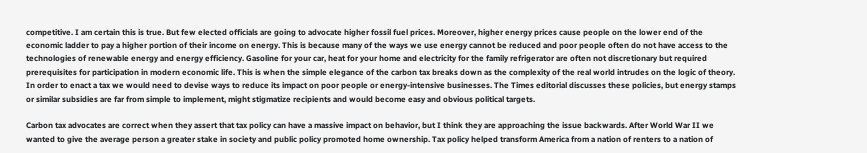competitive. I am certain this is true. But few elected officials are going to advocate higher fossil fuel prices. Moreover, higher energy prices cause people on the lower end of the economic ladder to pay a higher portion of their income on energy. This is because many of the ways we use energy cannot be reduced and poor people often do not have access to the technologies of renewable energy and energy efficiency. Gasoline for your car, heat for your home and electricity for the family refrigerator are often not discretionary but required prerequisites for participation in modern economic life. This is when the simple elegance of the carbon tax breaks down as the complexity of the real world intrudes on the logic of theory. In order to enact a tax we would need to devise ways to reduce its impact on poor people or energy-intensive businesses. The Times editorial discusses these policies, but energy stamps or similar subsidies are far from simple to implement, might stigmatize recipients and would become easy and obvious political targets.

Carbon tax advocates are correct when they assert that tax policy can have a massive impact on behavior, but I think they are approaching the issue backwards. After World War II we wanted to give the average person a greater stake in society and public policy promoted home ownership. Tax policy helped transform America from a nation of renters to a nation of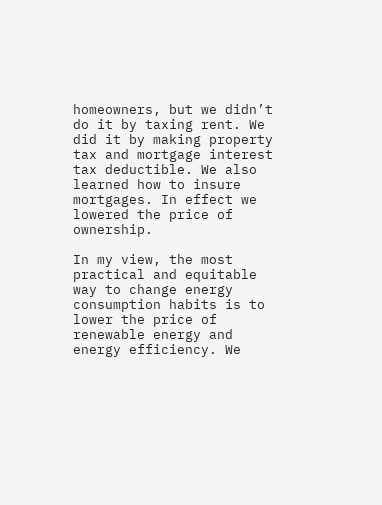homeowners, but we didn’t do it by taxing rent. We did it by making property tax and mortgage interest tax deductible. We also learned how to insure mortgages. In effect we lowered the price of ownership.

In my view, the most practical and equitable way to change energy consumption habits is to lower the price of renewable energy and energy efficiency. We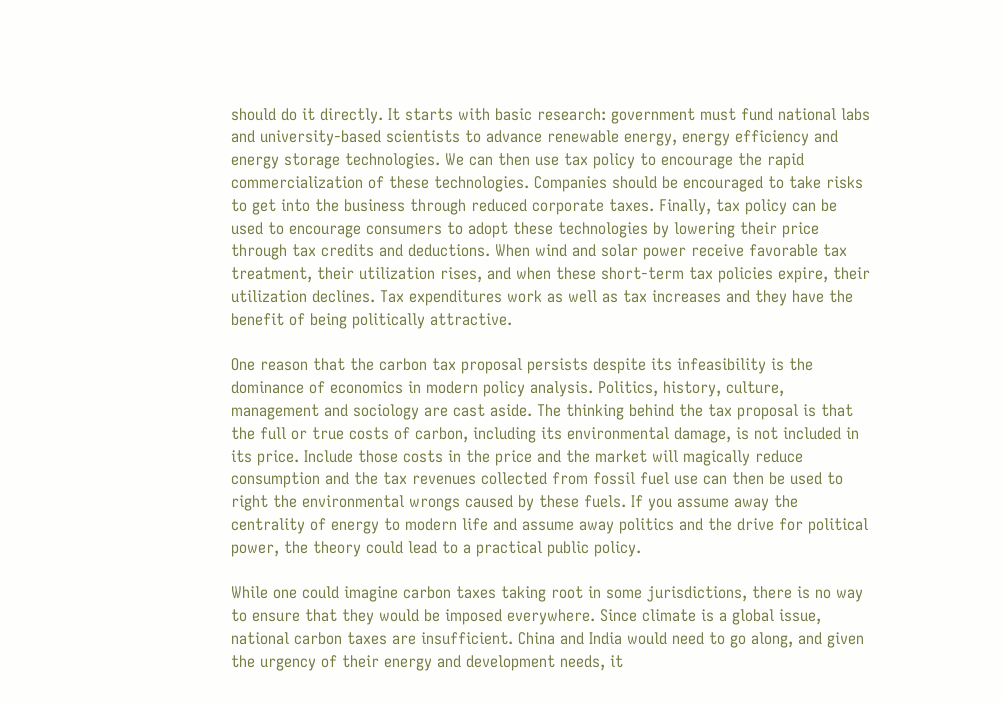should do it directly. It starts with basic research: government must fund national labs and university-based scientists to advance renewable energy, energy efficiency and energy storage technologies. We can then use tax policy to encourage the rapid commercialization of these technologies. Companies should be encouraged to take risks to get into the business through reduced corporate taxes. Finally, tax policy can be used to encourage consumers to adopt these technologies by lowering their price through tax credits and deductions. When wind and solar power receive favorable tax treatment, their utilization rises, and when these short-term tax policies expire, their utilization declines. Tax expenditures work as well as tax increases and they have the benefit of being politically attractive.

One reason that the carbon tax proposal persists despite its infeasibility is the dominance of economics in modern policy analysis. Politics, history, culture, management and sociology are cast aside. The thinking behind the tax proposal is that the full or true costs of carbon, including its environmental damage, is not included in its price. Include those costs in the price and the market will magically reduce consumption and the tax revenues collected from fossil fuel use can then be used to right the environmental wrongs caused by these fuels. If you assume away the centrality of energy to modern life and assume away politics and the drive for political power, the theory could lead to a practical public policy.

While one could imagine carbon taxes taking root in some jurisdictions, there is no way to ensure that they would be imposed everywhere. Since climate is a global issue, national carbon taxes are insufficient. China and India would need to go along, and given the urgency of their energy and development needs, it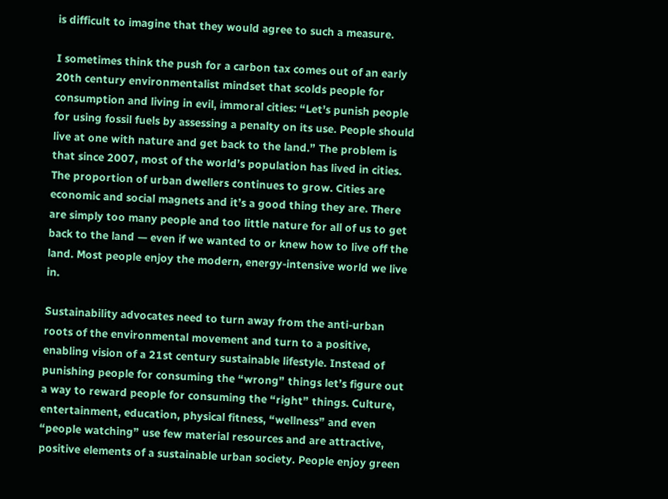is difficult to imagine that they would agree to such a measure.

I sometimes think the push for a carbon tax comes out of an early 20th century environmentalist mindset that scolds people for consumption and living in evil, immoral cities: “Let’s punish people for using fossil fuels by assessing a penalty on its use. People should live at one with nature and get back to the land.” The problem is that since 2007, most of the world’s population has lived in cities. The proportion of urban dwellers continues to grow. Cities are economic and social magnets and it’s a good thing they are. There are simply too many people and too little nature for all of us to get back to the land — even if we wanted to or knew how to live off the land. Most people enjoy the modern, energy-intensive world we live in.

Sustainability advocates need to turn away from the anti-urban roots of the environmental movement and turn to a positive, enabling vision of a 21st century sustainable lifestyle. Instead of punishing people for consuming the “wrong” things let’s figure out a way to reward people for consuming the “right” things. Culture, entertainment, education, physical fitness, “wellness” and even “people watching” use few material resources and are attractive, positive elements of a sustainable urban society. People enjoy green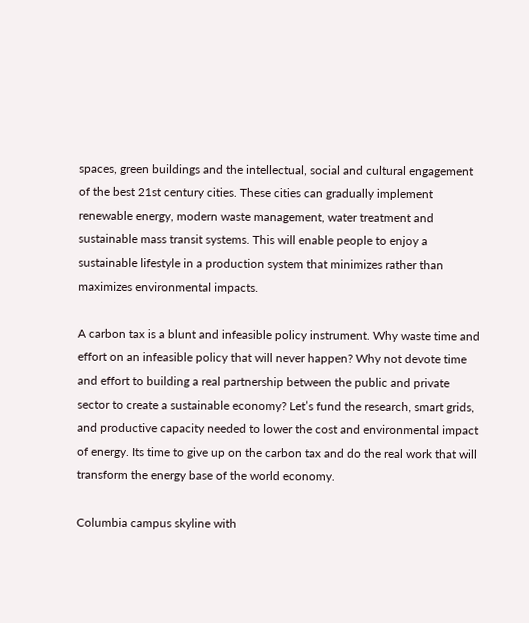spaces, green buildings and the intellectual, social and cultural engagement of the best 21st century cities. These cities can gradually implement renewable energy, modern waste management, water treatment and sustainable mass transit systems. This will enable people to enjoy a sustainable lifestyle in a production system that minimizes rather than maximizes environmental impacts.

A carbon tax is a blunt and infeasible policy instrument. Why waste time and effort on an infeasible policy that will never happen? Why not devote time and effort to building a real partnership between the public and private sector to create a sustainable economy? Let’s fund the research, smart grids, and productive capacity needed to lower the cost and environmental impact of energy. Its time to give up on the carbon tax and do the real work that will transform the energy base of the world economy.

Columbia campus skyline with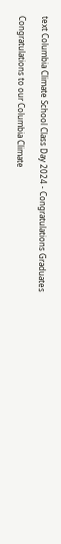text Columbia Climate School Class Day 2024 - Congratulations Graduates

Congratulations to our Columbia Climate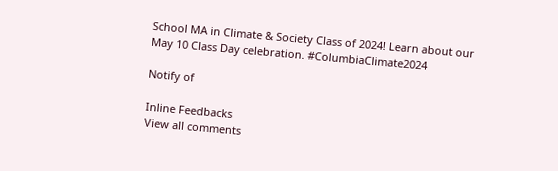School MA in Climate & Society Class of 2024! Learn about our May 10 Class Day celebration. #ColumbiaClimate2024

Notify of

Inline Feedbacks
View all comments